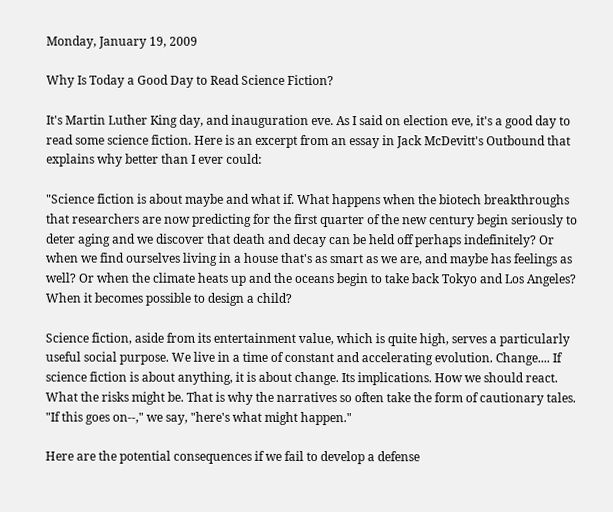Monday, January 19, 2009

Why Is Today a Good Day to Read Science Fiction?

It's Martin Luther King day, and inauguration eve. As I said on election eve, it's a good day to read some science fiction. Here is an excerpt from an essay in Jack McDevitt's Outbound that explains why better than I ever could:

"Science fiction is about maybe and what if. What happens when the biotech breakthroughs that researchers are now predicting for the first quarter of the new century begin seriously to deter aging and we discover that death and decay can be held off perhaps indefinitely? Or when we find ourselves living in a house that's as smart as we are, and maybe has feelings as well? Or when the climate heats up and the oceans begin to take back Tokyo and Los Angeles? When it becomes possible to design a child?

Science fiction, aside from its entertainment value, which is quite high, serves a particularly useful social purpose. We live in a time of constant and accelerating evolution. Change.... If science fiction is about anything, it is about change. Its implications. How we should react. What the risks might be. That is why the narratives so often take the form of cautionary tales.
"If this goes on--," we say, "here's what might happen."

Here are the potential consequences if we fail to develop a defense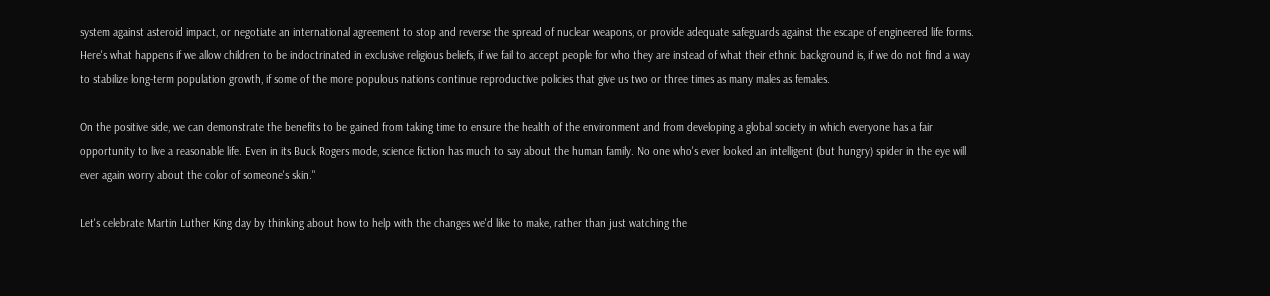system against asteroid impact, or negotiate an international agreement to stop and reverse the spread of nuclear weapons, or provide adequate safeguards against the escape of engineered life forms. Here's what happens if we allow children to be indoctrinated in exclusive religious beliefs, if we fail to accept people for who they are instead of what their ethnic background is, if we do not find a way to stabilize long-term population growth, if some of the more populous nations continue reproductive policies that give us two or three times as many males as females.

On the positive side, we can demonstrate the benefits to be gained from taking time to ensure the health of the environment and from developing a global society in which everyone has a fair opportunity to live a reasonable life. Even in its Buck Rogers mode, science fiction has much to say about the human family. No one who's ever looked an intelligent (but hungry) spider in the eye will ever again worry about the color of someone's skin."

Let's celebrate Martin Luther King day by thinking about how to help with the changes we'd like to make, rather than just watching the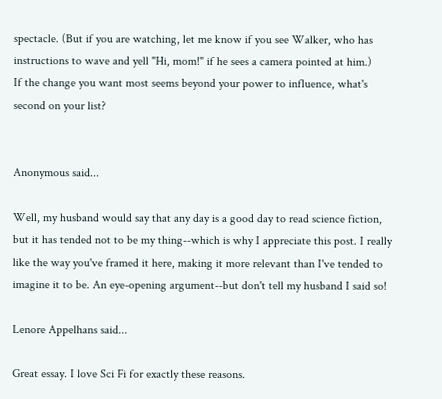spectacle. (But if you are watching, let me know if you see Walker, who has instructions to wave and yell "Hi, mom!" if he sees a camera pointed at him.)
If the change you want most seems beyond your power to influence, what's second on your list?


Anonymous said...

Well, my husband would say that any day is a good day to read science fiction, but it has tended not to be my thing--which is why I appreciate this post. I really like the way you've framed it here, making it more relevant than I've tended to imagine it to be. An eye-opening argument--but don't tell my husband I said so!

Lenore Appelhans said...

Great essay. I love Sci Fi for exactly these reasons.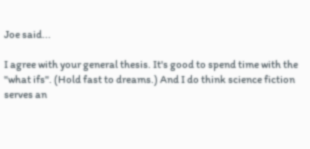Joe said...

I agree with your general thesis. It's good to spend time with the "what ifs". (Hold fast to dreams.) And I do think science fiction serves an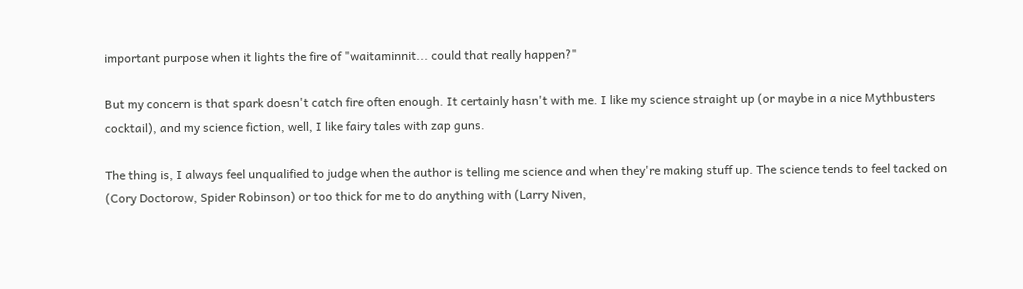important purpose when it lights the fire of "waitaminnit... could that really happen?"

But my concern is that spark doesn't catch fire often enough. It certainly hasn't with me. I like my science straight up (or maybe in a nice Mythbusters cocktail), and my science fiction, well, I like fairy tales with zap guns.

The thing is, I always feel unqualified to judge when the author is telling me science and when they're making stuff up. The science tends to feel tacked on (Cory Doctorow, Spider Robinson) or too thick for me to do anything with (Larry Niven,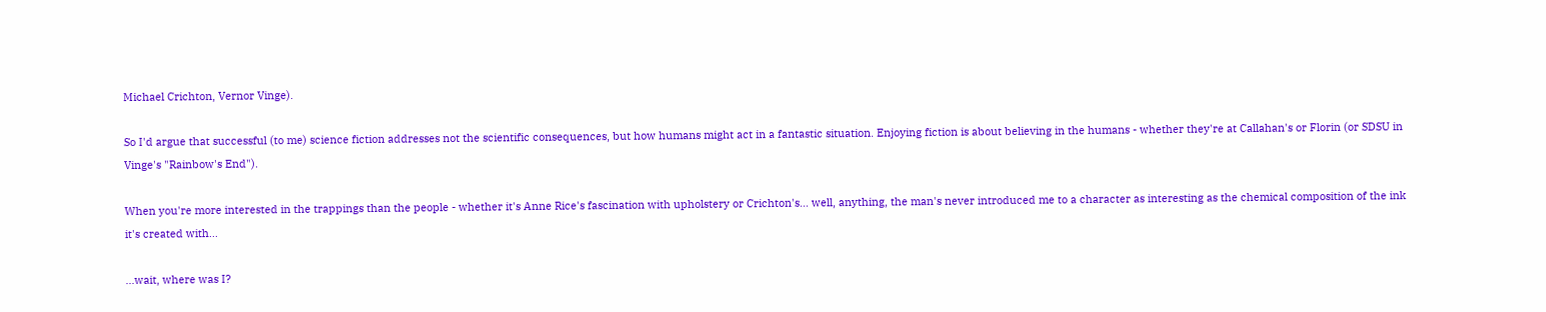Michael Crichton, Vernor Vinge).

So I'd argue that successful (to me) science fiction addresses not the scientific consequences, but how humans might act in a fantastic situation. Enjoying fiction is about believing in the humans - whether they're at Callahan's or Florin (or SDSU in Vinge's "Rainbow's End").

When you're more interested in the trappings than the people - whether it's Anne Rice's fascination with upholstery or Crichton's... well, anything, the man's never introduced me to a character as interesting as the chemical composition of the ink it's created with...

...wait, where was I?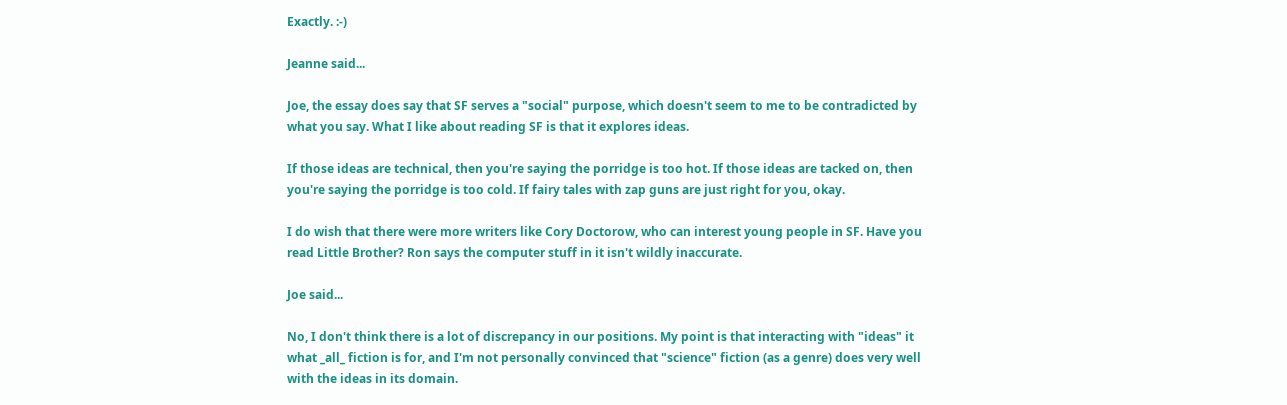Exactly. :-)

Jeanne said...

Joe, the essay does say that SF serves a "social" purpose, which doesn't seem to me to be contradicted by what you say. What I like about reading SF is that it explores ideas.

If those ideas are technical, then you're saying the porridge is too hot. If those ideas are tacked on, then you're saying the porridge is too cold. If fairy tales with zap guns are just right for you, okay.

I do wish that there were more writers like Cory Doctorow, who can interest young people in SF. Have you read Little Brother? Ron says the computer stuff in it isn't wildly inaccurate.

Joe said...

No, I don't think there is a lot of discrepancy in our positions. My point is that interacting with "ideas" it what _all_ fiction is for, and I'm not personally convinced that "science" fiction (as a genre) does very well with the ideas in its domain.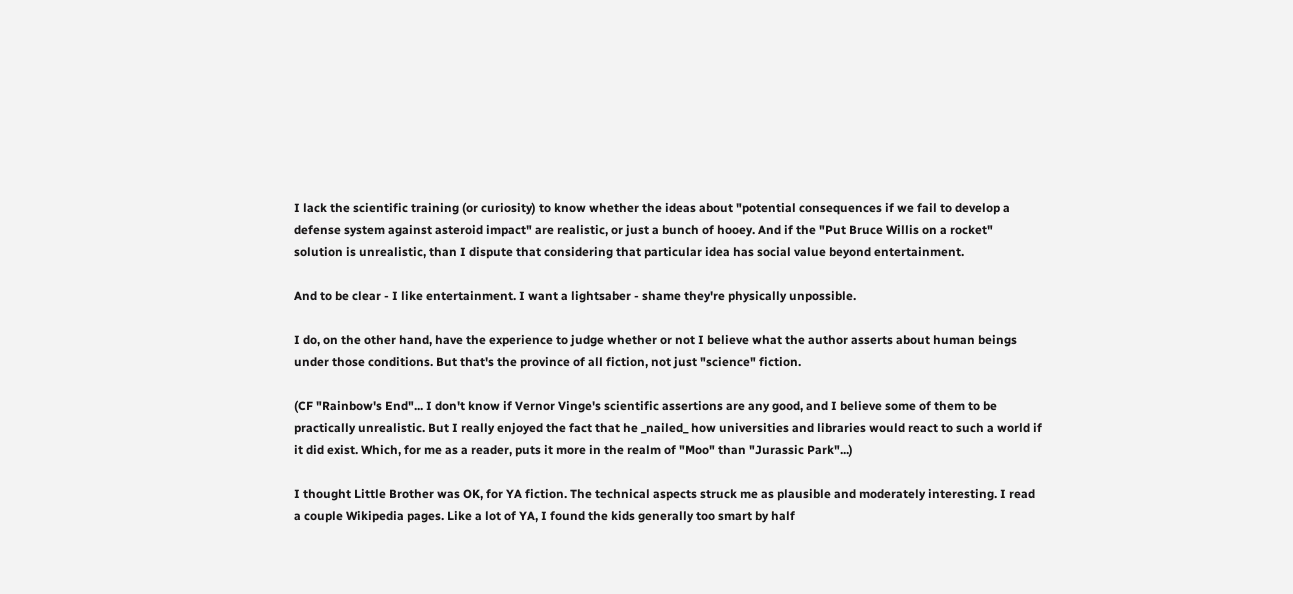I lack the scientific training (or curiosity) to know whether the ideas about "potential consequences if we fail to develop a defense system against asteroid impact" are realistic, or just a bunch of hooey. And if the "Put Bruce Willis on a rocket" solution is unrealistic, than I dispute that considering that particular idea has social value beyond entertainment.

And to be clear - I like entertainment. I want a lightsaber - shame they're physically unpossible.

I do, on the other hand, have the experience to judge whether or not I believe what the author asserts about human beings under those conditions. But that's the province of all fiction, not just "science" fiction.

(CF "Rainbow's End"... I don't know if Vernor Vinge's scientific assertions are any good, and I believe some of them to be practically unrealistic. But I really enjoyed the fact that he _nailed_ how universities and libraries would react to such a world if it did exist. Which, for me as a reader, puts it more in the realm of "Moo" than "Jurassic Park"...)

I thought Little Brother was OK, for YA fiction. The technical aspects struck me as plausible and moderately interesting. I read a couple Wikipedia pages. Like a lot of YA, I found the kids generally too smart by half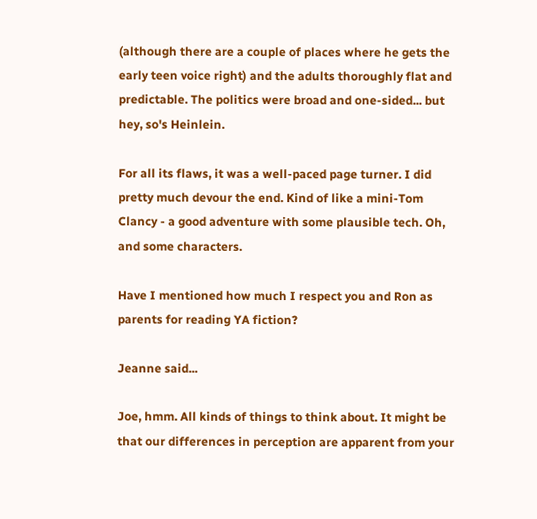(although there are a couple of places where he gets the early teen voice right) and the adults thoroughly flat and predictable. The politics were broad and one-sided... but hey, so's Heinlein.

For all its flaws, it was a well-paced page turner. I did pretty much devour the end. Kind of like a mini-Tom Clancy - a good adventure with some plausible tech. Oh, and some characters.

Have I mentioned how much I respect you and Ron as parents for reading YA fiction?

Jeanne said...

Joe, hmm. All kinds of things to think about. It might be that our differences in perception are apparent from your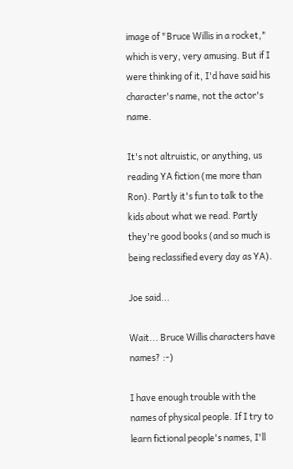image of "Bruce Willis in a rocket," which is very, very amusing. But if I were thinking of it, I'd have said his character's name, not the actor's name.

It's not altruistic, or anything, us reading YA fiction (me more than Ron). Partly it's fun to talk to the kids about what we read. Partly they're good books (and so much is being reclassified every day as YA).

Joe said...

Wait... Bruce Willis characters have names? :-)

I have enough trouble with the names of physical people. If I try to learn fictional people's names, I'll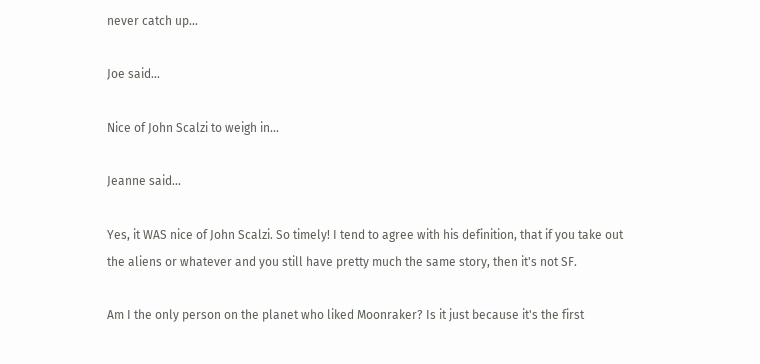never catch up...

Joe said...

Nice of John Scalzi to weigh in...

Jeanne said...

Yes, it WAS nice of John Scalzi. So timely! I tend to agree with his definition, that if you take out the aliens or whatever and you still have pretty much the same story, then it's not SF.

Am I the only person on the planet who liked Moonraker? Is it just because it's the first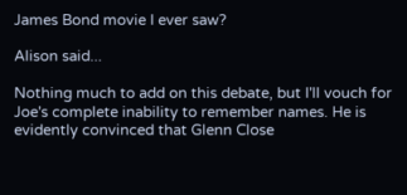James Bond movie I ever saw?

Alison said...

Nothing much to add on this debate, but I'll vouch for Joe's complete inability to remember names. He is evidently convinced that Glenn Close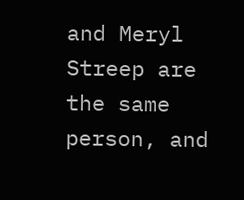and Meryl Streep are the same person, and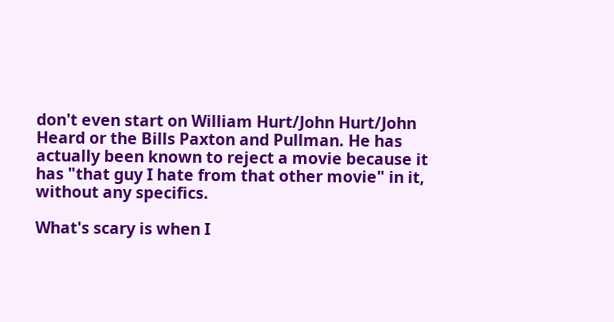don't even start on William Hurt/John Hurt/John Heard or the Bills Paxton and Pullman. He has actually been known to reject a movie because it has "that guy I hate from that other movie" in it, without any specifics.

What's scary is when I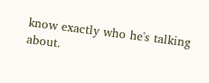know exactly who he's talking about.